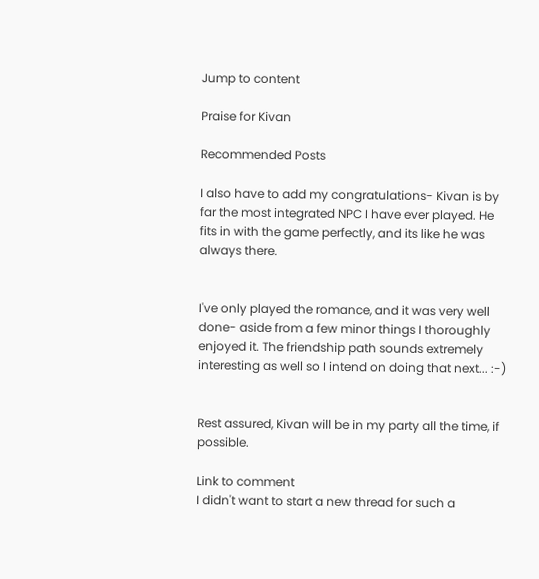Jump to content

Praise for Kivan

Recommended Posts

I also have to add my congratulations- Kivan is by far the most integrated NPC I have ever played. He fits in with the game perfectly, and its like he was always there.


I've only played the romance, and it was very well done- aside from a few minor things I thoroughly enjoyed it. The friendship path sounds extremely interesting as well so I intend on doing that next... :-)


Rest assured, Kivan will be in my party all the time, if possible.

Link to comment
I didn't want to start a new thread for such a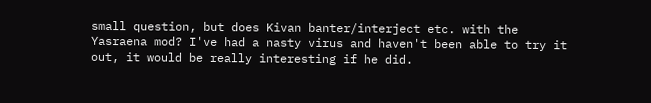small question, but does Kivan banter/interject etc. with the Yasraena mod? I've had a nasty virus and haven't been able to try it out, it would be really interesting if he did.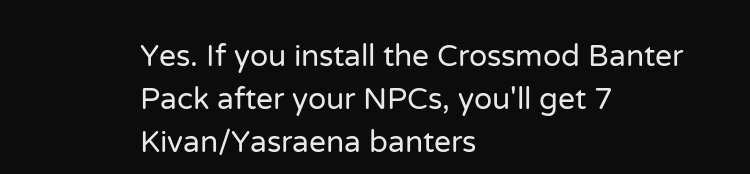Yes. If you install the Crossmod Banter Pack after your NPCs, you'll get 7 Kivan/Yasraena banters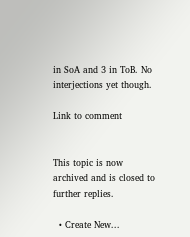in SoA and 3 in ToB. No interjections yet though.

Link to comment


This topic is now archived and is closed to further replies.

  • Create New...